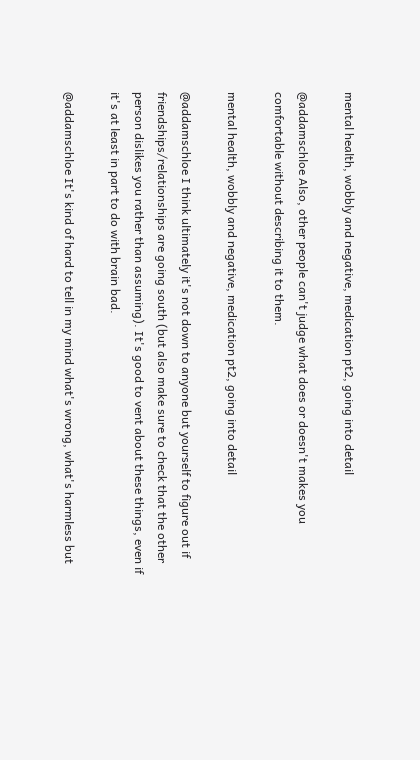mental health, wobbly and negative, medication pt2, going into detail

@addamschloe Also, other people can't judge what does or doesn't makes you comfortable without describing it to them.

mental health, wobbly and negative, medication pt2, going into detail

@addamschloe I think ultimately it's not down to anyone but yourself to figure out if friendships/relationships are going south (but also make sure to check that the other person dislikes you rather than assuming). It's good to vent about these things, even if it's at least in part to do with brain bad.

@addamschloe It's kind of hard to tell in my mind what's wrong, what's harmless but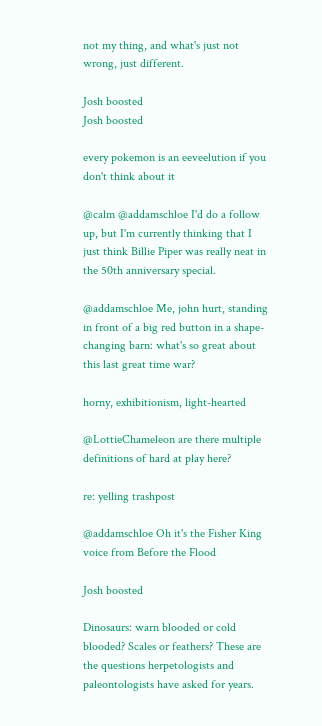not my thing, and what's just not wrong, just different.

Josh boosted
Josh boosted

every pokemon is an eeveelution if you don't think about it

@calm @addamschloe I'd do a follow up, but I'm currently thinking that I just think Billie Piper was really neat in the 50th anniversary special.

@addamschloe Me, john hurt, standing in front of a big red button in a shape-changing barn: what's so great about this last great time war?

horny, exhibitionism, light-hearted

@LottieChameleon are there multiple definitions of hard at play here?

re: yelling trashpost

@addamschloe Oh it's the Fisher King voice from Before the Flood

Josh boosted

Dinosaurs: warn blooded or cold blooded? Scales or feathers? These are the questions herpetologists and paleontologists have asked for years.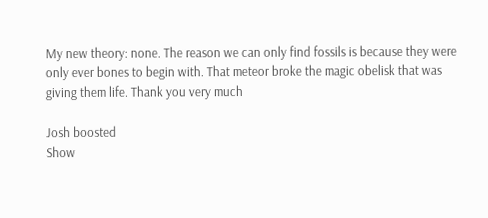My new theory: none. The reason we can only find fossils is because they were only ever bones to begin with. That meteor broke the magic obelisk that was giving them life. Thank you very much

Josh boosted
Show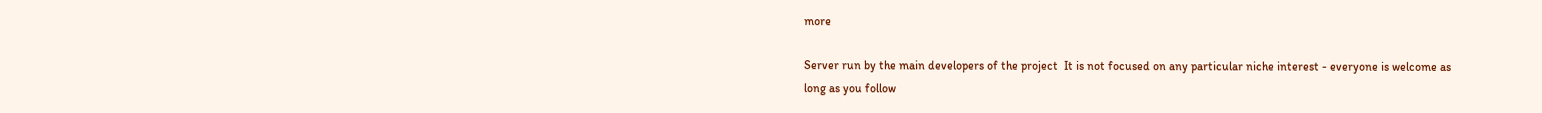more

Server run by the main developers of the project  It is not focused on any particular niche interest - everyone is welcome as long as you follow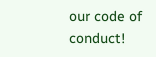our code of conduct!